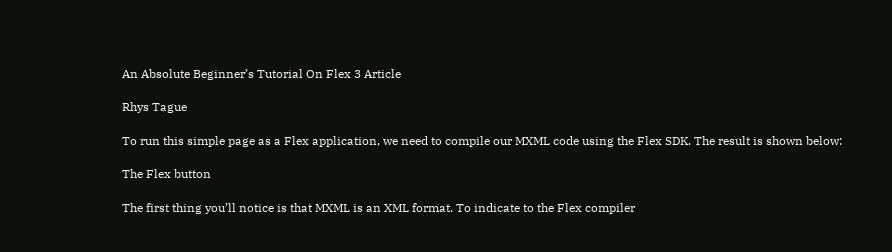An Absolute Beginner’s Tutorial On Flex 3 Article

Rhys Tague

To run this simple page as a Flex application, we need to compile our MXML code using the Flex SDK. The result is shown below:

The Flex button

The first thing you’ll notice is that MXML is an XML format. To indicate to the Flex compiler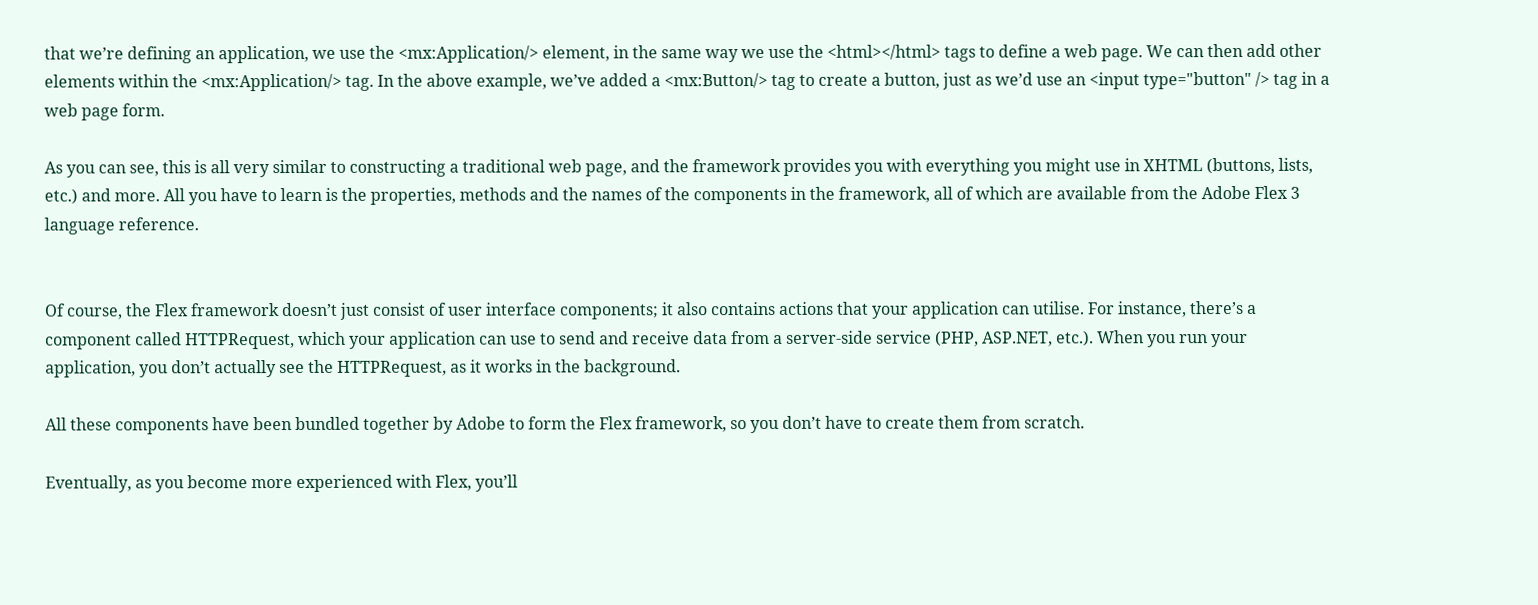that we’re defining an application, we use the <mx:Application/> element, in the same way we use the <html></html> tags to define a web page. We can then add other elements within the <mx:Application/> tag. In the above example, we’ve added a <mx:Button/> tag to create a button, just as we’d use an <input type="button" /> tag in a web page form.

As you can see, this is all very similar to constructing a traditional web page, and the framework provides you with everything you might use in XHTML (buttons, lists, etc.) and more. All you have to learn is the properties, methods and the names of the components in the framework, all of which are available from the Adobe Flex 3 language reference.


Of course, the Flex framework doesn’t just consist of user interface components; it also contains actions that your application can utilise. For instance, there’s a component called HTTPRequest, which your application can use to send and receive data from a server-side service (PHP, ASP.NET, etc.). When you run your application, you don’t actually see the HTTPRequest, as it works in the background.

All these components have been bundled together by Adobe to form the Flex framework, so you don’t have to create them from scratch.

Eventually, as you become more experienced with Flex, you’ll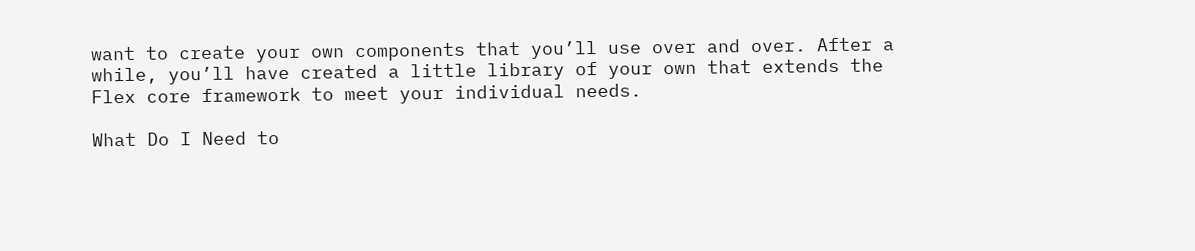want to create your own components that you’ll use over and over. After a while, you’ll have created a little library of your own that extends the Flex core framework to meet your individual needs.

What Do I Need to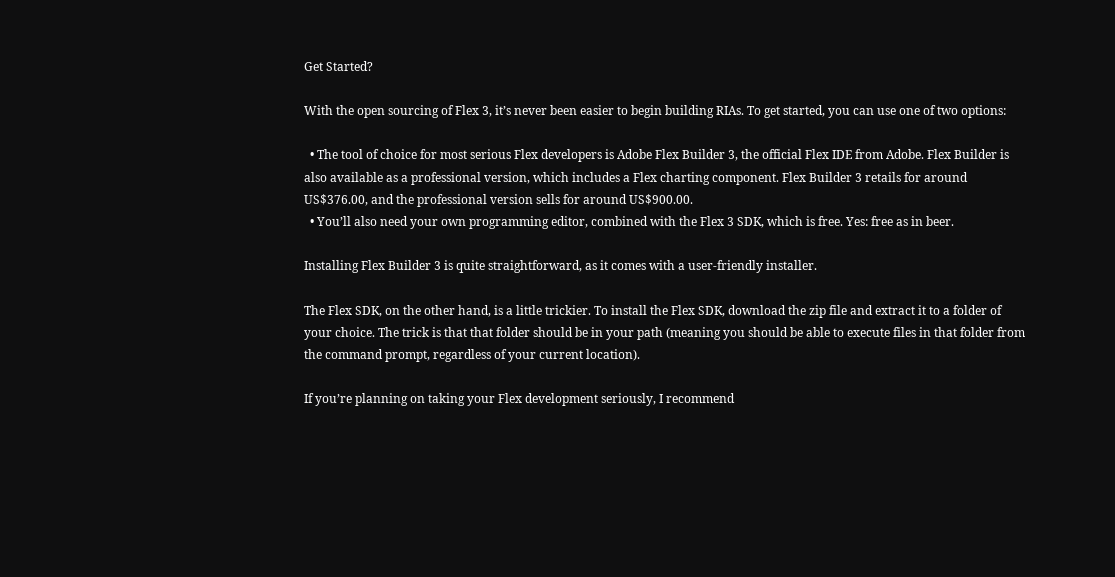Get Started?

With the open sourcing of Flex 3, it’s never been easier to begin building RIAs. To get started, you can use one of two options:

  • The tool of choice for most serious Flex developers is Adobe Flex Builder 3, the official Flex IDE from Adobe. Flex Builder is also available as a professional version, which includes a Flex charting component. Flex Builder 3 retails for around US$376.00, and the professional version sells for around US$900.00.
  • You’ll also need your own programming editor, combined with the Flex 3 SDK, which is free. Yes: free as in beer.

Installing Flex Builder 3 is quite straightforward, as it comes with a user-friendly installer.

The Flex SDK, on the other hand, is a little trickier. To install the Flex SDK, download the zip file and extract it to a folder of your choice. The trick is that that folder should be in your path (meaning you should be able to execute files in that folder from the command prompt, regardless of your current location).

If you’re planning on taking your Flex development seriously, I recommend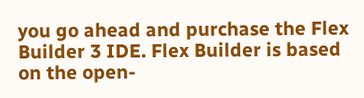you go ahead and purchase the Flex Builder 3 IDE. Flex Builder is based on the open-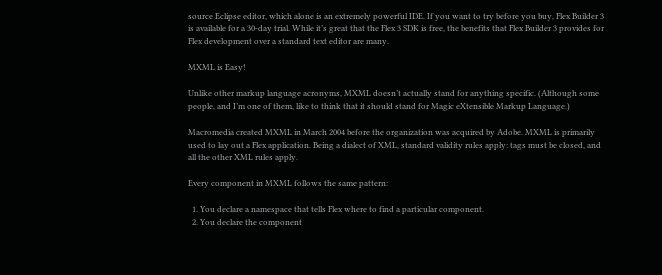source Eclipse editor, which alone is an extremely powerful IDE. If you want to try before you buy, Flex Builder 3 is available for a 30-day trial. While it’s great that the Flex 3 SDK is free, the benefits that Flex Builder 3 provides for Flex development over a standard text editor are many.

MXML is Easy!

Unlike other markup language acronyms, MXML doesn’t actually stand for anything specific. (Although some people, and I’m one of them, like to think that it should stand for Magic eXtensible Markup Language.)

Macromedia created MXML in March 2004 before the organization was acquired by Adobe. MXML is primarily used to lay out a Flex application. Being a dialect of XML, standard validity rules apply: tags must be closed, and all the other XML rules apply.

Every component in MXML follows the same pattern:

  1. You declare a namespace that tells Flex where to find a particular component.
  2. You declare the component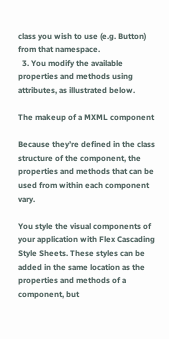class you wish to use (e.g. Button) from that namespace.
  3. You modify the available properties and methods using attributes, as illustrated below.

The makeup of a MXML component

Because they’re defined in the class structure of the component, the properties and methods that can be used from within each component vary.

You style the visual components of your application with Flex Cascading Style Sheets. These styles can be added in the same location as the properties and methods of a component, but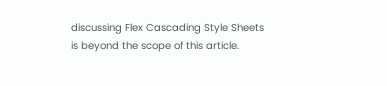discussing Flex Cascading Style Sheets is beyond the scope of this article.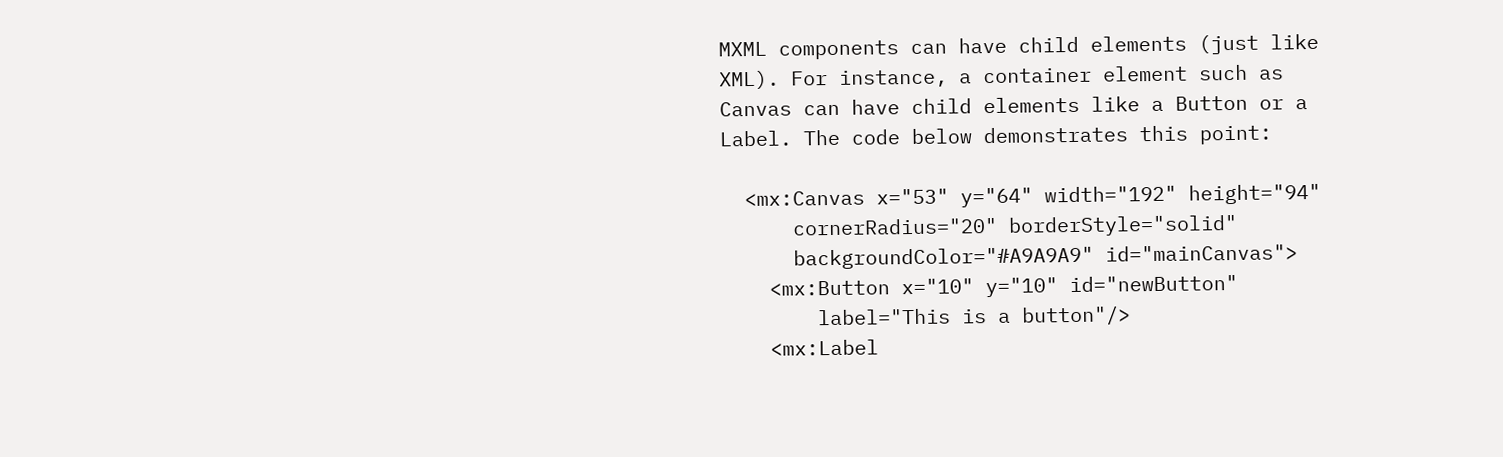MXML components can have child elements (just like XML). For instance, a container element such as Canvas can have child elements like a Button or a Label. The code below demonstrates this point:

  <mx:Canvas x="53" y="64" width="192" height="94"
      cornerRadius="20" borderStyle="solid"
      backgroundColor="#A9A9A9" id="mainCanvas">
    <mx:Button x="10" y="10" id="newButton"
        label="This is a button"/>
    <mx:Label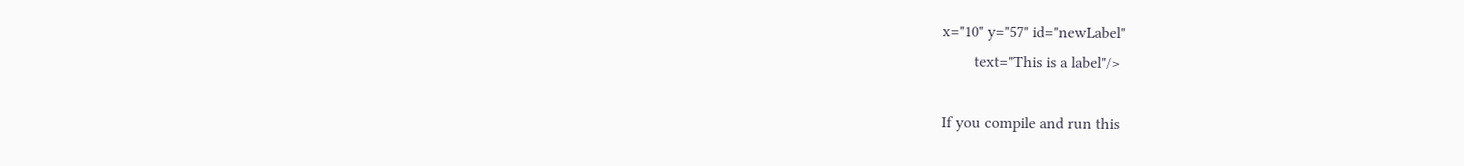x="10" y="57" id="newLabel"
        text="This is a label"/>

If you compile and run this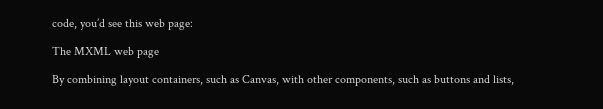code, you’d see this web page:

The MXML web page

By combining layout containers, such as Canvas, with other components, such as buttons and lists,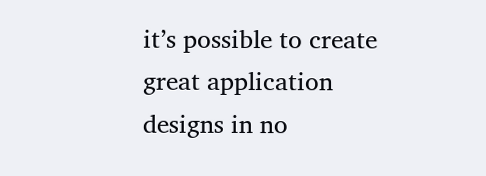it’s possible to create great application designs in no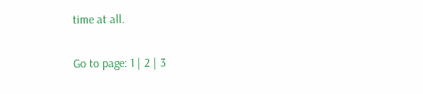time at all.

Go to page: 1 | 2 | 3